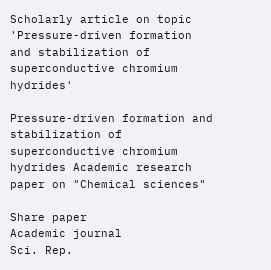Scholarly article on topic 'Pressure-driven formation and stabilization of superconductive chromium hydrides'

Pressure-driven formation and stabilization of superconductive chromium hydrides Academic research paper on "Chemical sciences"

Share paper
Academic journal
Sci. Rep.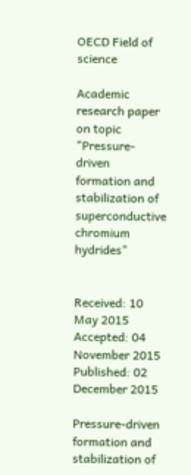OECD Field of science

Academic research paper on topic "Pressure-driven formation and stabilization of superconductive chromium hydrides"


Received: 10 May 2015 Accepted: 04 November 2015 Published: 02 December 2015

Pressure-driven formation and stabilization of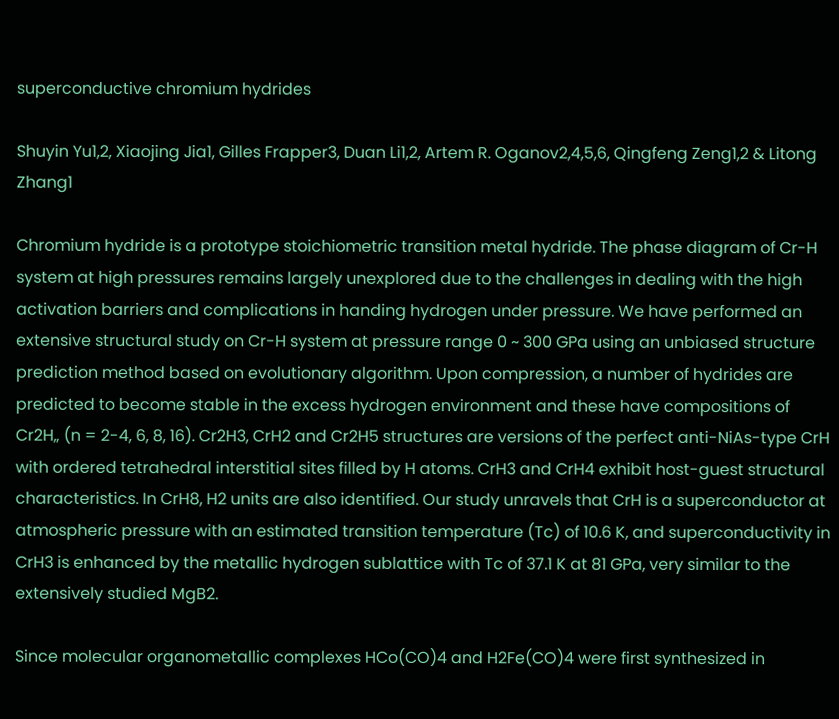superconductive chromium hydrides

Shuyin Yu1,2, Xiaojing Jia1, Gilles Frapper3, Duan Li1,2, Artem R. Oganov2,4,5,6, Qingfeng Zeng1,2 & Litong Zhang1

Chromium hydride is a prototype stoichiometric transition metal hydride. The phase diagram of Cr-H system at high pressures remains largely unexplored due to the challenges in dealing with the high activation barriers and complications in handing hydrogen under pressure. We have performed an extensive structural study on Cr-H system at pressure range 0 ~ 300 GPa using an unbiased structure prediction method based on evolutionary algorithm. Upon compression, a number of hydrides are predicted to become stable in the excess hydrogen environment and these have compositions of Cr2H„ (n = 2-4, 6, 8, 16). Cr2H3, CrH2 and Cr2H5 structures are versions of the perfect anti-NiAs-type CrH with ordered tetrahedral interstitial sites filled by H atoms. CrH3 and CrH4 exhibit host-guest structural characteristics. In CrH8, H2 units are also identified. Our study unravels that CrH is a superconductor at atmospheric pressure with an estimated transition temperature (Tc) of 10.6 K, and superconductivity in CrH3 is enhanced by the metallic hydrogen sublattice with Tc of 37.1 K at 81 GPa, very similar to the extensively studied MgB2.

Since molecular organometallic complexes HCo(CO)4 and H2Fe(CO)4 were first synthesized in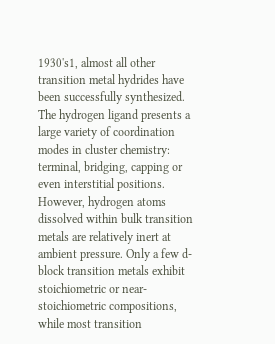1930's1, almost all other transition metal hydrides have been successfully synthesized. The hydrogen ligand presents a large variety of coordination modes in cluster chemistry: terminal, bridging, capping or even interstitial positions. However, hydrogen atoms dissolved within bulk transition metals are relatively inert at ambient pressure. Only a few d-block transition metals exhibit stoichiometric or near-stoichiometric compositions, while most transition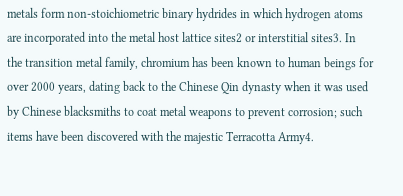metals form non-stoichiometric binary hydrides in which hydrogen atoms are incorporated into the metal host lattice sites2 or interstitial sites3. In the transition metal family, chromium has been known to human beings for over 2000 years, dating back to the Chinese Qin dynasty when it was used by Chinese blacksmiths to coat metal weapons to prevent corrosion; such items have been discovered with the majestic Terracotta Army4.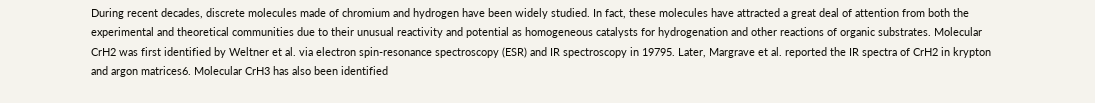During recent decades, discrete molecules made of chromium and hydrogen have been widely studied. In fact, these molecules have attracted a great deal of attention from both the experimental and theoretical communities due to their unusual reactivity and potential as homogeneous catalysts for hydrogenation and other reactions of organic substrates. Molecular CrH2 was first identified by Weltner et al. via electron spin-resonance spectroscopy (ESR) and IR spectroscopy in 19795. Later, Margrave et al. reported the IR spectra of CrH2 in krypton and argon matrices6. Molecular CrH3 has also been identified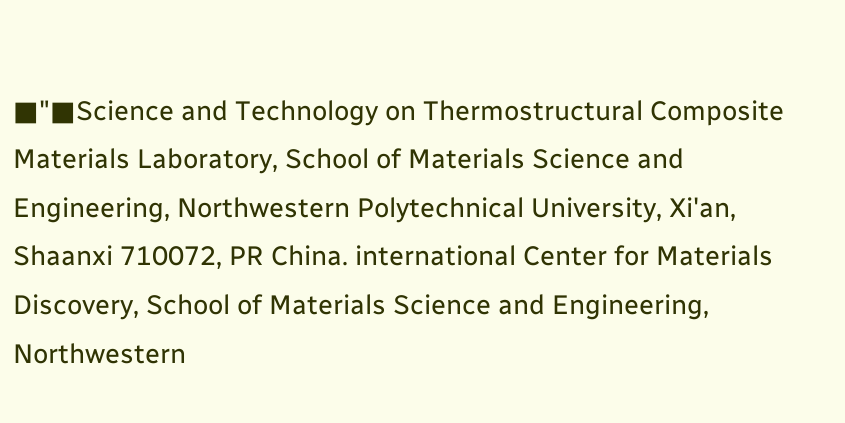■"■Science and Technology on Thermostructural Composite Materials Laboratory, School of Materials Science and Engineering, Northwestern Polytechnical University, Xi'an, Shaanxi 710072, PR China. international Center for Materials Discovery, School of Materials Science and Engineering, Northwestern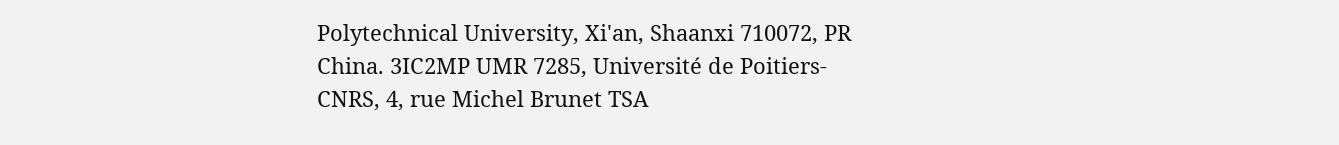Polytechnical University, Xi'an, Shaanxi 710072, PR China. 3IC2MP UMR 7285, Université de Poitiers-CNRS, 4, rue Michel Brunet TSA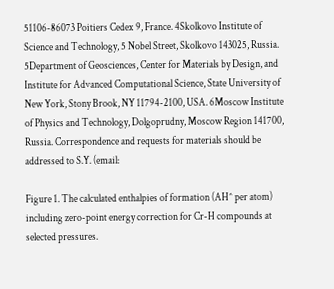51106-86073 Poitiers Cedex 9, France. 4Skolkovo Institute of Science and Technology, 5 Nobel Street, Skolkovo 143025, Russia. 5Department of Geosciences, Center for Materials by Design, and Institute for Advanced Computational Science, State University of New York, Stony Brook, NY 11794-2100, USA. 6Moscow Institute of Physics and Technology, Dolgoprudny, Moscow Region 141700, Russia. Correspondence and requests for materials should be addressed to S.Y. (email:

Figure 1. The calculated enthalpies of formation (AH^ per atom) including zero-point energy correction for Cr-H compounds at selected pressures.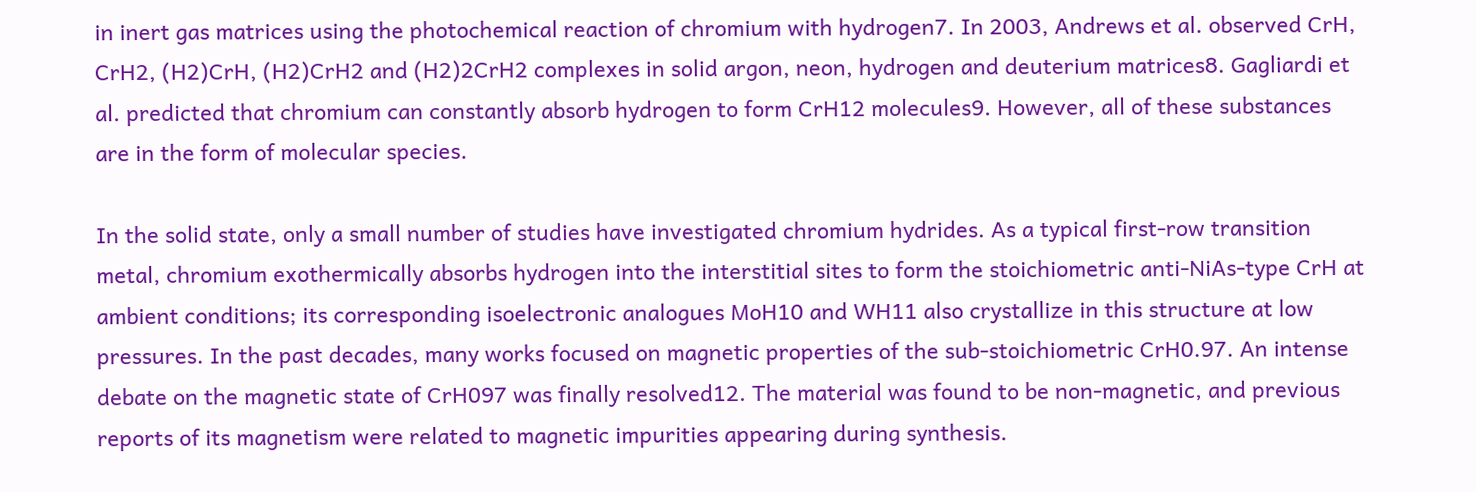in inert gas matrices using the photochemical reaction of chromium with hydrogen7. In 2003, Andrews et al. observed CrH, CrH2, (H2)CrH, (H2)CrH2 and (H2)2CrH2 complexes in solid argon, neon, hydrogen and deuterium matrices8. Gagliardi et al. predicted that chromium can constantly absorb hydrogen to form CrH12 molecules9. However, all of these substances are in the form of molecular species.

In the solid state, only a small number of studies have investigated chromium hydrides. As a typical first-row transition metal, chromium exothermically absorbs hydrogen into the interstitial sites to form the stoichiometric anti-NiAs-type CrH at ambient conditions; its corresponding isoelectronic analogues MoH10 and WH11 also crystallize in this structure at low pressures. In the past decades, many works focused on magnetic properties of the sub-stoichiometric CrH0.97. An intense debate on the magnetic state of CrH097 was finally resolved12. The material was found to be non-magnetic, and previous reports of its magnetism were related to magnetic impurities appearing during synthesis.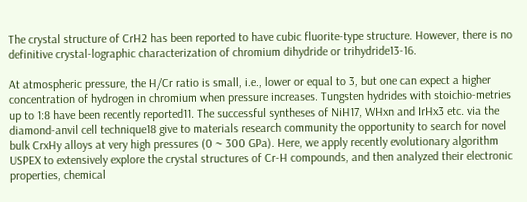The crystal structure of CrH2 has been reported to have cubic fluorite-type structure. However, there is no definitive crystal-lographic characterization of chromium dihydride or trihydride13-16.

At atmospheric pressure, the H/Cr ratio is small, i.e., lower or equal to 3, but one can expect a higher concentration of hydrogen in chromium when pressure increases. Tungsten hydrides with stoichio-metries up to 1:8 have been recently reported11. The successful syntheses of NiH17, WHxn and IrHx3 etc. via the diamond-anvil cell technique18 give to materials research community the opportunity to search for novel bulk CrxHy alloys at very high pressures (0 ~ 300 GPa). Here, we apply recently evolutionary algorithm USPEX to extensively explore the crystal structures of Cr-H compounds, and then analyzed their electronic properties, chemical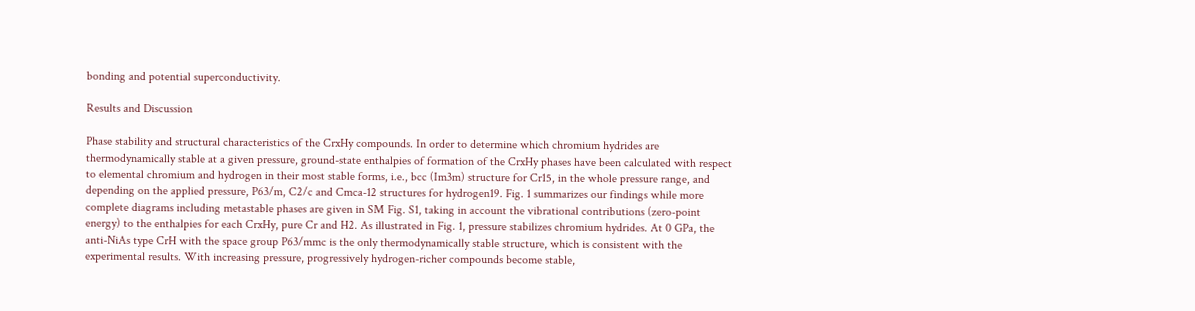bonding and potential superconductivity.

Results and Discussion

Phase stability and structural characteristics of the CrxHy compounds. In order to determine which chromium hydrides are thermodynamically stable at a given pressure, ground-state enthalpies of formation of the CrxHy phases have been calculated with respect to elemental chromium and hydrogen in their most stable forms, i.e., bcc (Im3m) structure for Cr15, in the whole pressure range, and depending on the applied pressure, P63/m, C2/c and Cmca-12 structures for hydrogen19. Fig. 1 summarizes our findings while more complete diagrams including metastable phases are given in SM Fig. S1, taking in account the vibrational contributions (zero-point energy) to the enthalpies for each CrxHy, pure Cr and H2. As illustrated in Fig. 1, pressure stabilizes chromium hydrides. At 0 GPa, the anti-NiAs type CrH with the space group P63/mmc is the only thermodynamically stable structure, which is consistent with the experimental results. With increasing pressure, progressively hydrogen-richer compounds become stable,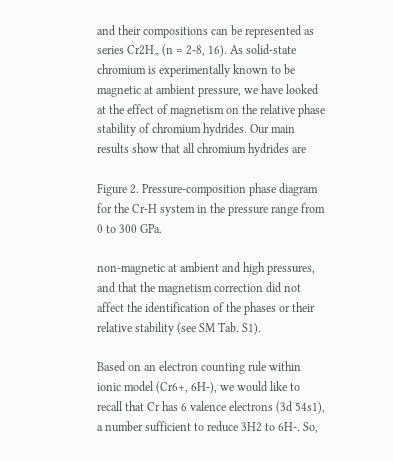and their compositions can be represented as series Cr2H„ (n = 2-8, 16). As solid-state chromium is experimentally known to be magnetic at ambient pressure, we have looked at the effect of magnetism on the relative phase stability of chromium hydrides. Our main results show that all chromium hydrides are

Figure 2. Pressure-composition phase diagram for the Cr-H system in the pressure range from 0 to 300 GPa.

non-magnetic at ambient and high pressures, and that the magnetism correction did not affect the identification of the phases or their relative stability (see SM Tab. S1).

Based on an electron counting rule within ionic model (Cr6+, 6H-), we would like to recall that Cr has 6 valence electrons (3d 54s1), a number sufficient to reduce 3H2 to 6H-. So,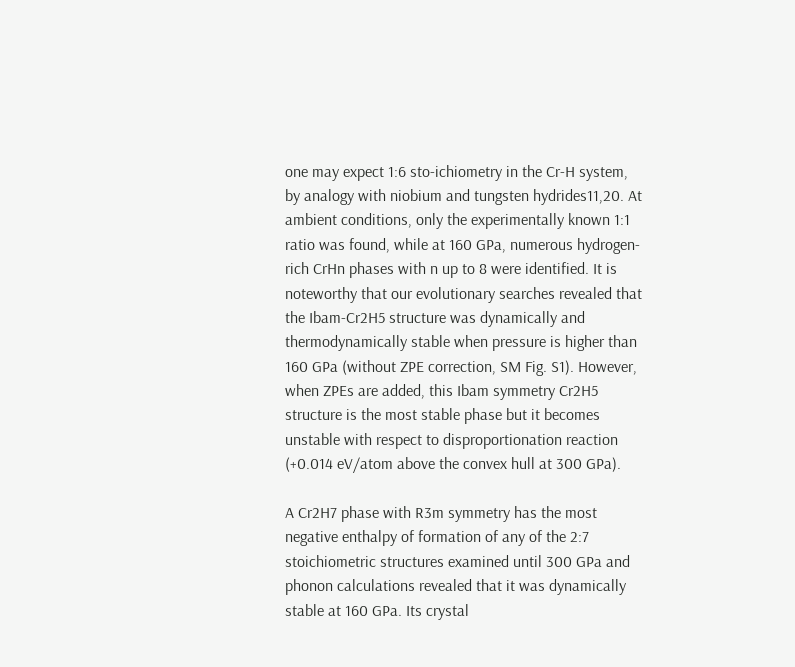one may expect 1:6 sto-ichiometry in the Cr-H system, by analogy with niobium and tungsten hydrides11,20. At ambient conditions, only the experimentally known 1:1 ratio was found, while at 160 GPa, numerous hydrogen-rich CrHn phases with n up to 8 were identified. It is noteworthy that our evolutionary searches revealed that the Ibam-Cr2H5 structure was dynamically and thermodynamically stable when pressure is higher than 160 GPa (without ZPE correction, SM Fig. S1). However, when ZPEs are added, this Ibam symmetry Cr2H5 structure is the most stable phase but it becomes unstable with respect to disproportionation reaction (+0.014 eV/atom above the convex hull at 300 GPa).

A Cr2H7 phase with R3m symmetry has the most negative enthalpy of formation of any of the 2:7 stoichiometric structures examined until 300 GPa and phonon calculations revealed that it was dynamically stable at 160 GPa. Its crystal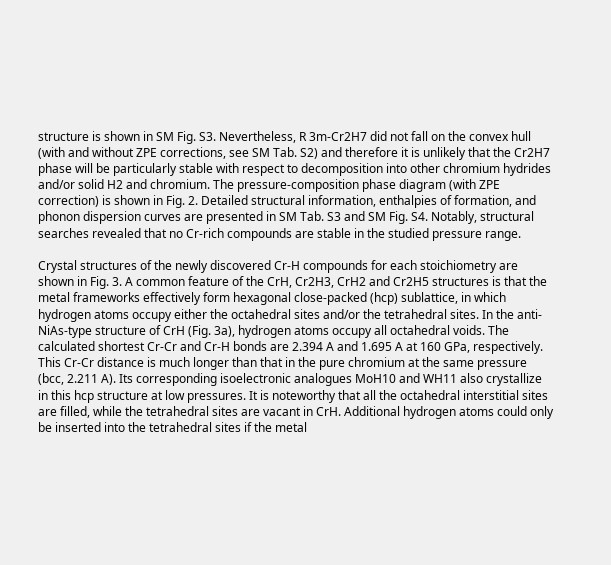structure is shown in SM Fig. S3. Nevertheless, R 3m-Cr2H7 did not fall on the convex hull (with and without ZPE corrections, see SM Tab. S2) and therefore it is unlikely that the Cr2H7 phase will be particularly stable with respect to decomposition into other chromium hydrides and/or solid H2 and chromium. The pressure-composition phase diagram (with ZPE correction) is shown in Fig. 2. Detailed structural information, enthalpies of formation, and phonon dispersion curves are presented in SM Tab. S3 and SM Fig. S4. Notably, structural searches revealed that no Cr-rich compounds are stable in the studied pressure range.

Crystal structures of the newly discovered Cr-H compounds for each stoichiometry are shown in Fig. 3. A common feature of the CrH, Cr2H3, CrH2 and Cr2H5 structures is that the metal frameworks effectively form hexagonal close-packed (hcp) sublattice, in which hydrogen atoms occupy either the octahedral sites and/or the tetrahedral sites. In the anti-NiAs-type structure of CrH (Fig. 3a), hydrogen atoms occupy all octahedral voids. The calculated shortest Cr-Cr and Cr-H bonds are 2.394 A and 1.695 A at 160 GPa, respectively. This Cr-Cr distance is much longer than that in the pure chromium at the same pressure (bcc, 2.211 A). Its corresponding isoelectronic analogues MoH10 and WH11 also crystallize in this hcp structure at low pressures. It is noteworthy that all the octahedral interstitial sites are filled, while the tetrahedral sites are vacant in CrH. Additional hydrogen atoms could only be inserted into the tetrahedral sites if the metal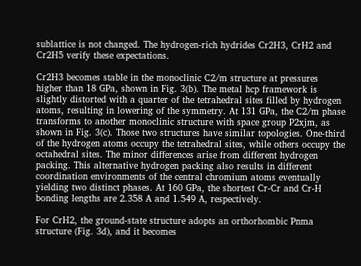sublattice is not changed. The hydrogen-rich hydrides Cr2H3, CrH2 and Cr2H5 verify these expectations.

Cr2H3 becomes stable in the monoclinic C2/m structure at pressures higher than 18 GPa, shown in Fig. 3(b). The metal hcp framework is slightly distorted with a quarter of the tetrahedral sites filled by hydrogen atoms, resulting in lowering of the symmetry. At 131 GPa, the C2/m phase transforms to another monoclinic structure with space group P2xjm, as shown in Fig. 3(c). Those two structures have similar topologies. One-third of the hydrogen atoms occupy the tetrahedral sites, while others occupy the octahedral sites. The minor differences arise from different hydrogen packing. This alternative hydrogen packing also results in different coordination environments of the central chromium atoms eventually yielding two distinct phases. At 160 GPa, the shortest Cr-Cr and Cr-H bonding lengths are 2.358 A and 1.549 A, respectively.

For CrH2, the ground-state structure adopts an orthorhombic Pnma structure (Fig. 3d), and it becomes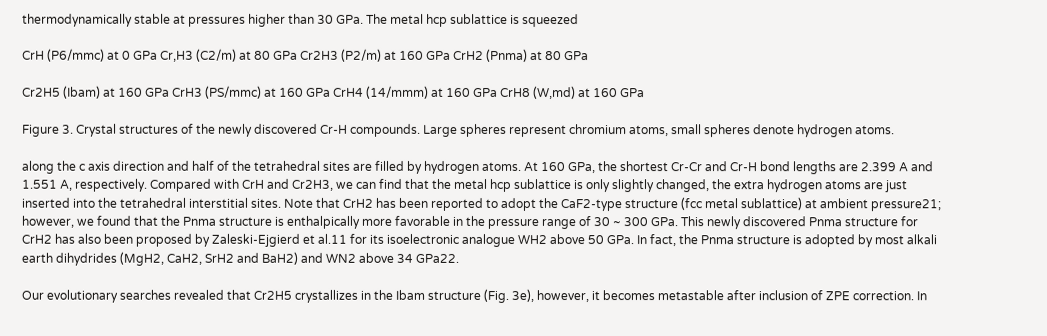thermodynamically stable at pressures higher than 30 GPa. The metal hcp sublattice is squeezed

CrH (P6/mmc) at 0 GPa Cr,H3 (C2/m) at 80 GPa Cr2H3 (P2/m) at 160 GPa CrH2 (Pnma) at 80 GPa

Cr2H5 (Ibam) at 160 GPa CrH3 (PS/mmc) at 160 GPa CrH4 (14/mmm) at 160 GPa CrH8 (W,md) at 160 GPa

Figure 3. Crystal structures of the newly discovered Cr-H compounds. Large spheres represent chromium atoms, small spheres denote hydrogen atoms.

along the c axis direction and half of the tetrahedral sites are filled by hydrogen atoms. At 160 GPa, the shortest Cr-Cr and Cr-H bond lengths are 2.399 A and 1.551 A, respectively. Compared with CrH and Cr2H3, we can find that the metal hcp sublattice is only slightly changed, the extra hydrogen atoms are just inserted into the tetrahedral interstitial sites. Note that CrH2 has been reported to adopt the CaF2-type structure (fcc metal sublattice) at ambient pressure21; however, we found that the Pnma structure is enthalpically more favorable in the pressure range of 30 ~ 300 GPa. This newly discovered Pnma structure for CrH2 has also been proposed by Zaleski-Ejgierd et al.11 for its isoelectronic analogue WH2 above 50 GPa. In fact, the Pnma structure is adopted by most alkali earth dihydrides (MgH2, CaH2, SrH2 and BaH2) and WN2 above 34 GPa22.

Our evolutionary searches revealed that Cr2H5 crystallizes in the Ibam structure (Fig. 3e), however, it becomes metastable after inclusion of ZPE correction. In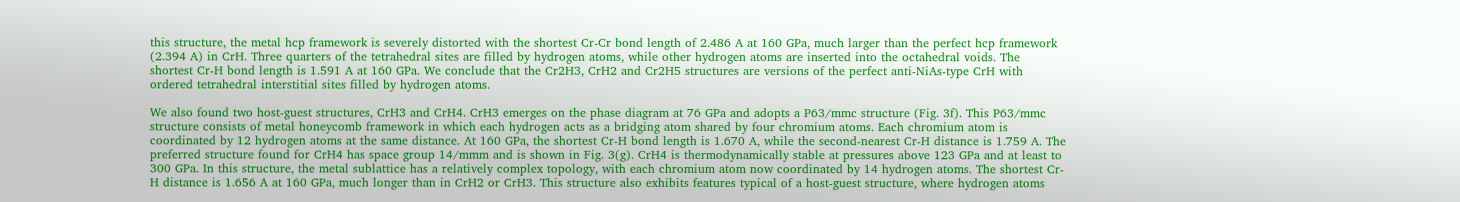this structure, the metal hcp framework is severely distorted with the shortest Cr-Cr bond length of 2.486 A at 160 GPa, much larger than the perfect hcp framework (2.394 A) in CrH. Three quarters of the tetrahedral sites are filled by hydrogen atoms, while other hydrogen atoms are inserted into the octahedral voids. The shortest Cr-H bond length is 1.591 A at 160 GPa. We conclude that the Cr2H3, CrH2 and Cr2H5 structures are versions of the perfect anti-NiAs-type CrH with ordered tetrahedral interstitial sites filled by hydrogen atoms.

We also found two host-guest structures, CrH3 and CrH4. CrH3 emerges on the phase diagram at 76 GPa and adopts a P63/mmc structure (Fig. 3f). This P63/mmc structure consists of metal honeycomb framework in which each hydrogen acts as a bridging atom shared by four chromium atoms. Each chromium atom is coordinated by 12 hydrogen atoms at the same distance. At 160 GPa, the shortest Cr-H bond length is 1.670 A, while the second-nearest Cr-H distance is 1.759 A. The preferred structure found for CrH4 has space group 14/mmm and is shown in Fig. 3(g). CrH4 is thermodynamically stable at pressures above 123 GPa and at least to 300 GPa. In this structure, the metal sublattice has a relatively complex topology, with each chromium atom now coordinated by 14 hydrogen atoms. The shortest Cr-H distance is 1.656 A at 160 GPa, much longer than in CrH2 or CrH3. This structure also exhibits features typical of a host-guest structure, where hydrogen atoms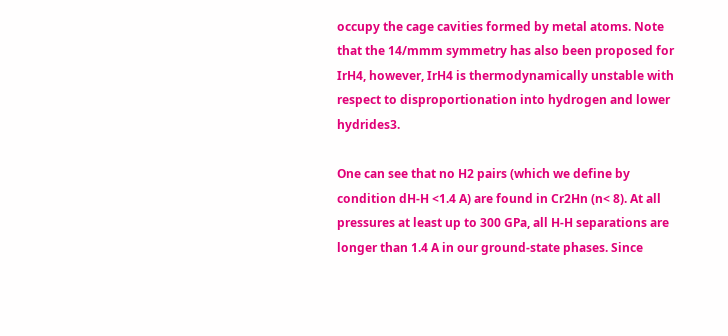occupy the cage cavities formed by metal atoms. Note that the 14/mmm symmetry has also been proposed for IrH4, however, IrH4 is thermodynamically unstable with respect to disproportionation into hydrogen and lower hydrides3.

One can see that no H2 pairs (which we define by condition dH-H <1.4 A) are found in Cr2Hn (n< 8). At all pressures at least up to 300 GPa, all H-H separations are longer than 1.4 A in our ground-state phases. Since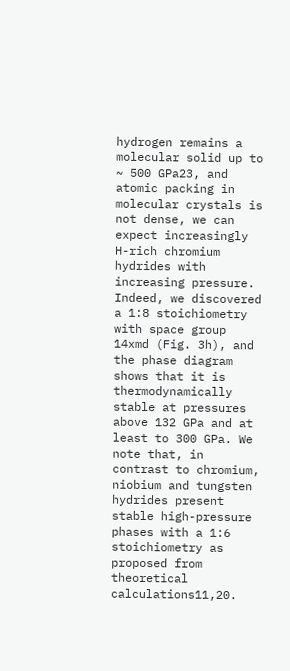hydrogen remains a molecular solid up to ~ 500 GPa23, and atomic packing in molecular crystals is not dense, we can expect increasingly H-rich chromium hydrides with increasing pressure. Indeed, we discovered a 1:8 stoichiometry with space group 14xmd (Fig. 3h), and the phase diagram shows that it is thermodynamically stable at pressures above 132 GPa and at least to 300 GPa. We note that, in contrast to chromium, niobium and tungsten hydrides present stable high-pressure phases with a 1:6 stoichiometry as proposed from theoretical calculations11,20.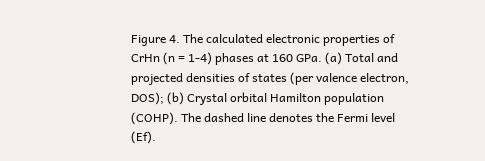Figure 4. The calculated electronic properties of CrHn (n = 1-4) phases at 160 GPa. (a) Total and projected densities of states (per valence electron, DOS); (b) Crystal orbital Hamilton population (COHP). The dashed line denotes the Fermi level (Ef).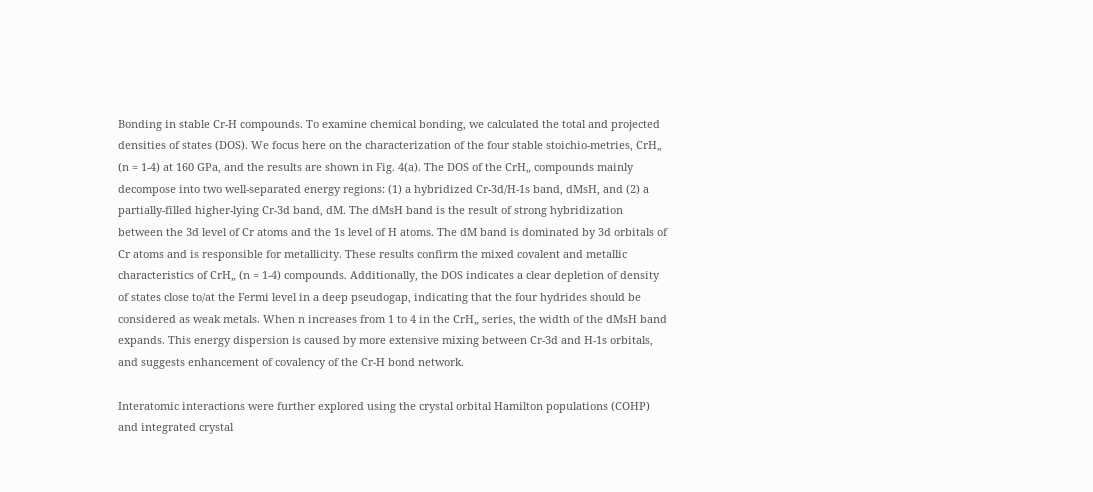Bonding in stable Cr-H compounds. To examine chemical bonding, we calculated the total and projected densities of states (DOS). We focus here on the characterization of the four stable stoichio-metries, CrH„ (n = 1-4) at 160 GPa, and the results are shown in Fig. 4(a). The DOS of the CrH„ compounds mainly decompose into two well-separated energy regions: (1) a hybridized Cr-3d/H-1s band, dMsH, and (2) a partially-filled higher-lying Cr-3d band, dM. The dMsH band is the result of strong hybridization between the 3d level of Cr atoms and the 1s level of H atoms. The dM band is dominated by 3d orbitals of Cr atoms and is responsible for metallicity. These results confirm the mixed covalent and metallic characteristics of CrH„ (n = 1-4) compounds. Additionally, the DOS indicates a clear depletion of density of states close to/at the Fermi level in a deep pseudogap, indicating that the four hydrides should be considered as weak metals. When n increases from 1 to 4 in the CrH„ series, the width of the dMsH band expands. This energy dispersion is caused by more extensive mixing between Cr-3d and H-1s orbitals, and suggests enhancement of covalency of the Cr-H bond network.

Interatomic interactions were further explored using the crystal orbital Hamilton populations (COHP) and integrated crystal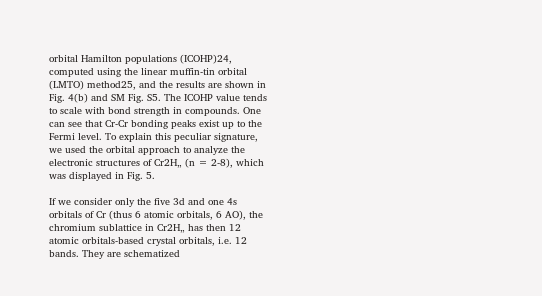orbital Hamilton populations (ICOHP)24, computed using the linear muffin-tin orbital (LMTO) method25, and the results are shown in Fig. 4(b) and SM Fig. S5. The ICOHP value tends to scale with bond strength in compounds. One can see that Cr-Cr bonding peaks exist up to the Fermi level. To explain this peculiar signature, we used the orbital approach to analyze the electronic structures of Cr2H„ (n = 2-8), which was displayed in Fig. 5.

If we consider only the five 3d and one 4s orbitals of Cr (thus 6 atomic orbitals, 6 AO), the chromium sublattice in Cr2H„ has then 12 atomic orbitals-based crystal orbitals, i.e. 12 bands. They are schematized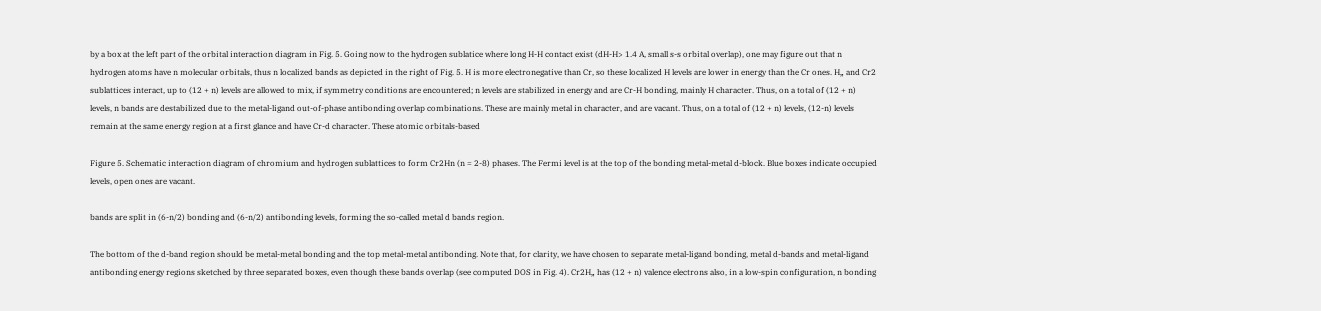by a box at the left part of the orbital interaction diagram in Fig. 5. Going now to the hydrogen sublatice where long H-H contact exist (dH-H> 1.4 A, small s-s orbital overlap), one may figure out that n hydrogen atoms have n molecular orbitals, thus n localized bands as depicted in the right of Fig. 5. H is more electronegative than Cr, so these localized H levels are lower in energy than the Cr ones. H„ and Cr2 sublattices interact, up to (12 + n) levels are allowed to mix, if symmetry conditions are encountered; n levels are stabilized in energy and are Cr-H bonding, mainly H character. Thus, on a total of (12 + n) levels, n bands are destabilized due to the metal-ligand out-of-phase antibonding overlap combinations. These are mainly metal in character, and are vacant. Thus, on a total of (12 + n) levels, (12-n) levels remain at the same energy region at a first glance and have Cr-d character. These atomic orbitals-based

Figure 5. Schematic interaction diagram of chromium and hydrogen sublattices to form Cr2Hn (n = 2-8) phases. The Fermi level is at the top of the bonding metal-metal d-block. Blue boxes indicate occupied levels, open ones are vacant.

bands are split in (6-n/2) bonding and (6-n/2) antibonding levels, forming the so-called metal d bands region.

The bottom of the d-band region should be metal-metal bonding and the top metal-metal antibonding. Note that, for clarity, we have chosen to separate metal-ligand bonding, metal d-bands and metal-ligand antibonding energy regions sketched by three separated boxes, even though these bands overlap (see computed DOS in Fig. 4). Cr2H„ has (12 + n) valence electrons also, in a low-spin configuration, n bonding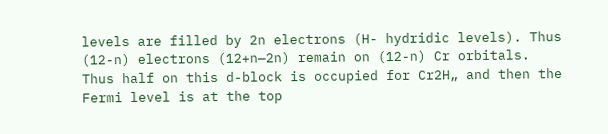levels are filled by 2n electrons (H- hydridic levels). Thus (12-n) electrons (12+n—2n) remain on (12-n) Cr orbitals. Thus half on this d-block is occupied for Cr2H„ and then the Fermi level is at the top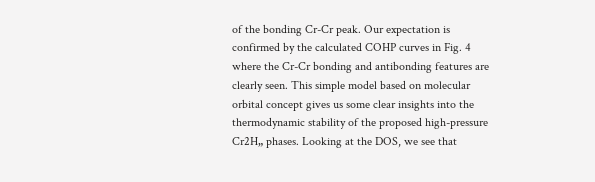of the bonding Cr-Cr peak. Our expectation is confirmed by the calculated COHP curves in Fig. 4 where the Cr-Cr bonding and antibonding features are clearly seen. This simple model based on molecular orbital concept gives us some clear insights into the thermodynamic stability of the proposed high-pressure Cr2H„ phases. Looking at the DOS, we see that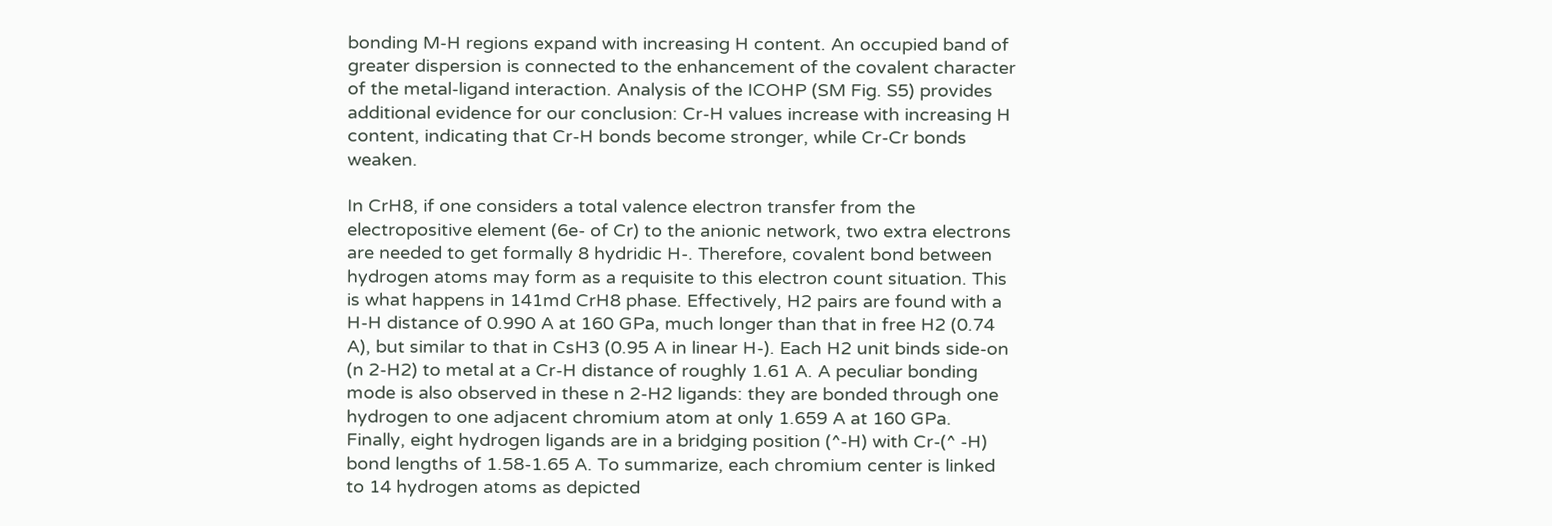bonding M-H regions expand with increasing H content. An occupied band of greater dispersion is connected to the enhancement of the covalent character of the metal-ligand interaction. Analysis of the ICOHP (SM Fig. S5) provides additional evidence for our conclusion: Cr-H values increase with increasing H content, indicating that Cr-H bonds become stronger, while Cr-Cr bonds weaken.

In CrH8, if one considers a total valence electron transfer from the electropositive element (6e- of Cr) to the anionic network, two extra electrons are needed to get formally 8 hydridic H-. Therefore, covalent bond between hydrogen atoms may form as a requisite to this electron count situation. This is what happens in 141md CrH8 phase. Effectively, H2 pairs are found with a H-H distance of 0.990 A at 160 GPa, much longer than that in free H2 (0.74 A), but similar to that in CsH3 (0.95 A in linear H-). Each H2 unit binds side-on (n 2-H2) to metal at a Cr-H distance of roughly 1.61 A. A peculiar bonding mode is also observed in these n 2-H2 ligands: they are bonded through one hydrogen to one adjacent chromium atom at only 1.659 A at 160 GPa. Finally, eight hydrogen ligands are in a bridging position (^-H) with Cr-(^ -H) bond lengths of 1.58-1.65 A. To summarize, each chromium center is linked to 14 hydrogen atoms as depicted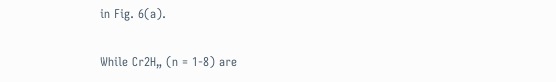in Fig. 6(a).

While Cr2H„ (n = 1-8) are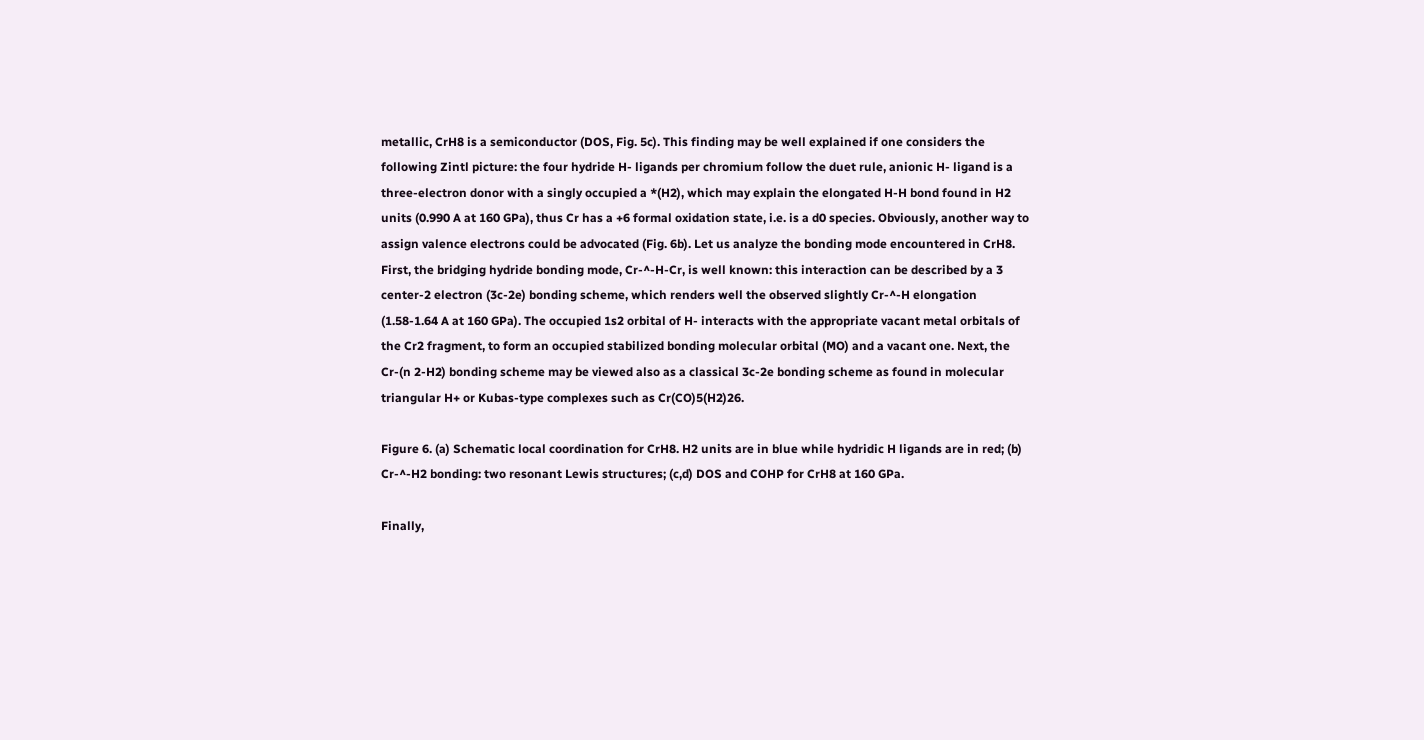metallic, CrH8 is a semiconductor (DOS, Fig. 5c). This finding may be well explained if one considers the following Zintl picture: the four hydride H- ligands per chromium follow the duet rule, anionic H- ligand is a three-electron donor with a singly occupied a *(H2), which may explain the elongated H-H bond found in H2 units (0.990 A at 160 GPa), thus Cr has a +6 formal oxidation state, i.e. is a d0 species. Obviously, another way to assign valence electrons could be advocated (Fig. 6b). Let us analyze the bonding mode encountered in CrH8. First, the bridging hydride bonding mode, Cr-^-H-Cr, is well known: this interaction can be described by a 3 center-2 electron (3c-2e) bonding scheme, which renders well the observed slightly Cr-^-H elongation (1.58-1.64 A at 160 GPa). The occupied 1s2 orbital of H- interacts with the appropriate vacant metal orbitals of the Cr2 fragment, to form an occupied stabilized bonding molecular orbital (MO) and a vacant one. Next, the Cr-(n 2-H2) bonding scheme may be viewed also as a classical 3c-2e bonding scheme as found in molecular triangular H+ or Kubas-type complexes such as Cr(CO)5(H2)26.

Figure 6. (a) Schematic local coordination for CrH8. H2 units are in blue while hydridic H ligands are in red; (b) Cr-^-H2 bonding: two resonant Lewis structures; (c,d) DOS and COHP for CrH8 at 160 GPa.

Finally,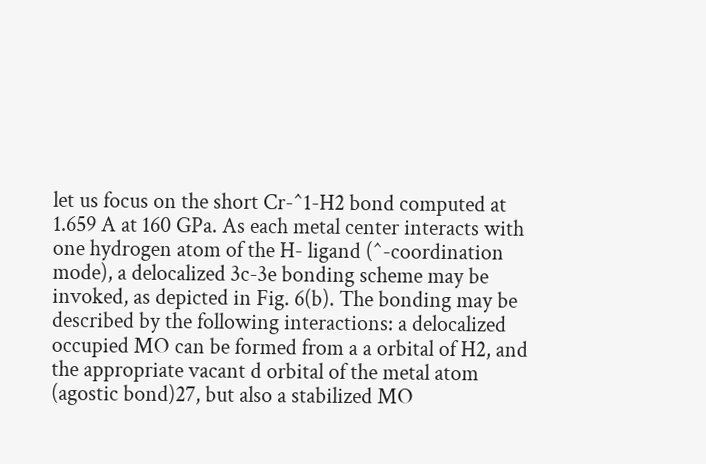let us focus on the short Cr-^1-H2 bond computed at 1.659 A at 160 GPa. As each metal center interacts with one hydrogen atom of the H- ligand (^-coordination mode), a delocalized 3c-3e bonding scheme may be invoked, as depicted in Fig. 6(b). The bonding may be described by the following interactions: a delocalized occupied MO can be formed from a a orbital of H2, and the appropriate vacant d orbital of the metal atom (agostic bond)27, but also a stabilized MO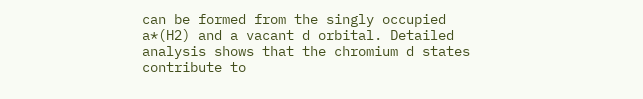can be formed from the singly occupied a*(H2) and a vacant d orbital. Detailed analysis shows that the chromium d states contribute to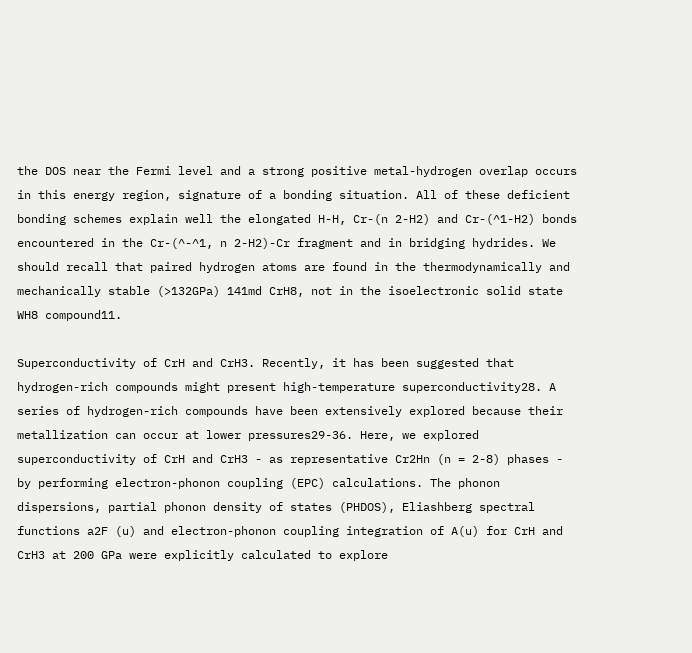the DOS near the Fermi level and a strong positive metal-hydrogen overlap occurs in this energy region, signature of a bonding situation. All of these deficient bonding schemes explain well the elongated H-H, Cr-(n 2-H2) and Cr-(^1-H2) bonds encountered in the Cr-(^-^1, n 2-H2)-Cr fragment and in bridging hydrides. We should recall that paired hydrogen atoms are found in the thermodynamically and mechanically stable (>132GPa) 141md CrH8, not in the isoelectronic solid state WH8 compound11.

Superconductivity of CrH and CrH3. Recently, it has been suggested that hydrogen-rich compounds might present high-temperature superconductivity28. A series of hydrogen-rich compounds have been extensively explored because their metallization can occur at lower pressures29-36. Here, we explored superconductivity of CrH and CrH3 - as representative Cr2Hn (n = 2-8) phases - by performing electron-phonon coupling (EPC) calculations. The phonon dispersions, partial phonon density of states (PHDOS), Eliashberg spectral functions a2F (u) and electron-phonon coupling integration of A(u) for CrH and CrH3 at 200 GPa were explicitly calculated to explore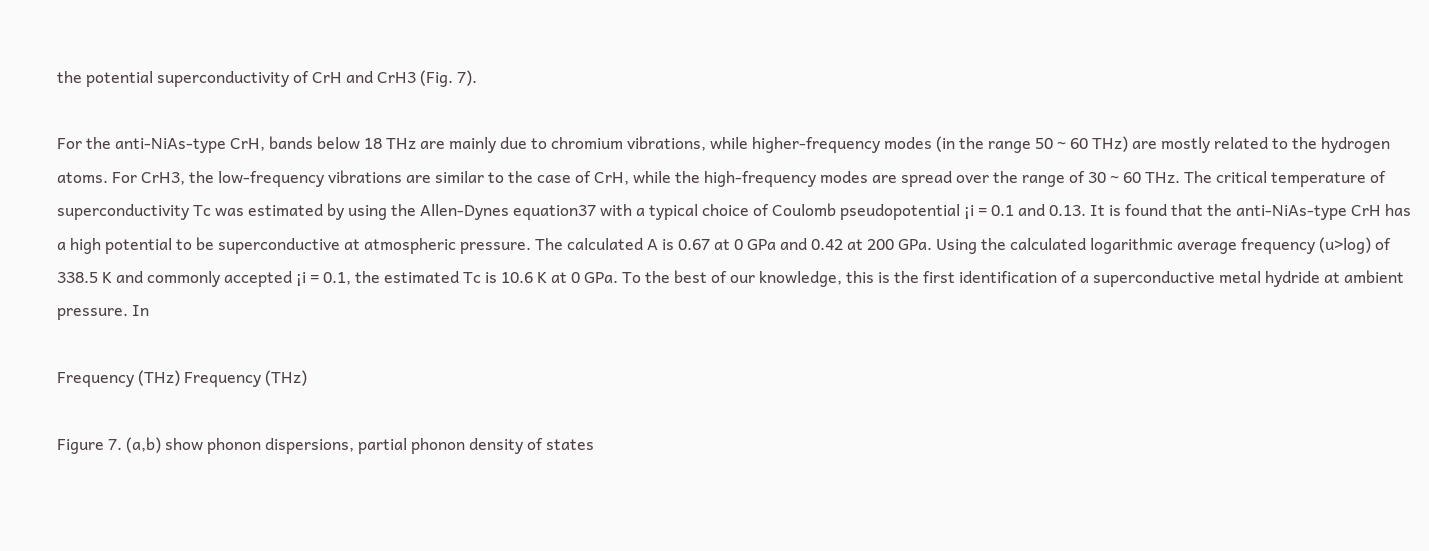the potential superconductivity of CrH and CrH3 (Fig. 7).

For the anti-NiAs-type CrH, bands below 18 THz are mainly due to chromium vibrations, while higher-frequency modes (in the range 50 ~ 60 THz) are mostly related to the hydrogen atoms. For CrH3, the low-frequency vibrations are similar to the case of CrH, while the high-frequency modes are spread over the range of 30 ~ 60 THz. The critical temperature of superconductivity Tc was estimated by using the Allen-Dynes equation37 with a typical choice of Coulomb pseudopotential ¡i = 0.1 and 0.13. It is found that the anti-NiAs-type CrH has a high potential to be superconductive at atmospheric pressure. The calculated A is 0.67 at 0 GPa and 0.42 at 200 GPa. Using the calculated logarithmic average frequency (u>log) of 338.5 K and commonly accepted ¡i = 0.1, the estimated Tc is 10.6 K at 0 GPa. To the best of our knowledge, this is the first identification of a superconductive metal hydride at ambient pressure. In

Frequency (THz) Frequency (THz)

Figure 7. (a,b) show phonon dispersions, partial phonon density of states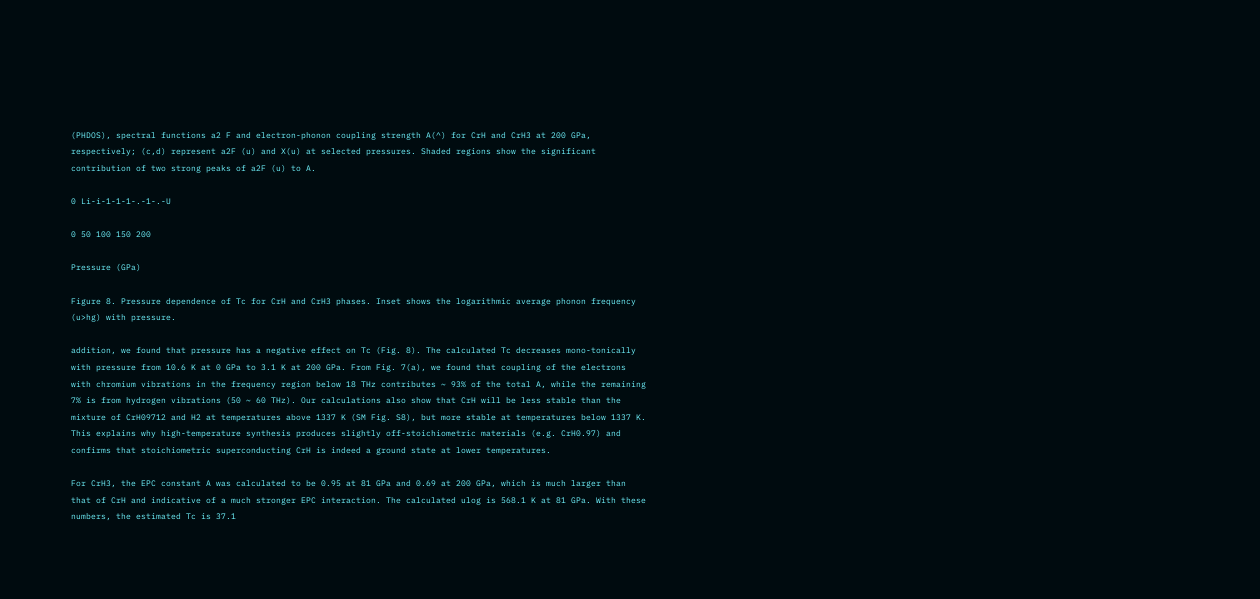(PHDOS), spectral functions a2 F and electron-phonon coupling strength A(^) for CrH and CrH3 at 200 GPa, respectively; (c,d) represent a2F (u) and X(u) at selected pressures. Shaded regions show the significant contribution of two strong peaks of a2F (u) to A.

0 Li-i-1-1-1-.-1-.-U

0 50 100 150 200

Pressure (GPa)

Figure 8. Pressure dependence of Tc for CrH and CrH3 phases. Inset shows the logarithmic average phonon frequency (u>hg) with pressure.

addition, we found that pressure has a negative effect on Tc (Fig. 8). The calculated Tc decreases mono-tonically with pressure from 10.6 K at 0 GPa to 3.1 K at 200 GPa. From Fig. 7(a), we found that coupling of the electrons with chromium vibrations in the frequency region below 18 THz contributes ~ 93% of the total A, while the remaining 7% is from hydrogen vibrations (50 ~ 60 THz). Our calculations also show that CrH will be less stable than the mixture of CrH09712 and H2 at temperatures above 1337 K (SM Fig. S8), but more stable at temperatures below 1337 K. This explains why high-temperature synthesis produces slightly off-stoichiometric materials (e.g. CrH0.97) and confirms that stoichiometric superconducting CrH is indeed a ground state at lower temperatures.

For CrH3, the EPC constant A was calculated to be 0.95 at 81 GPa and 0.69 at 200 GPa, which is much larger than that of CrH and indicative of a much stronger EPC interaction. The calculated ulog is 568.1 K at 81 GPa. With these numbers, the estimated Tc is 37.1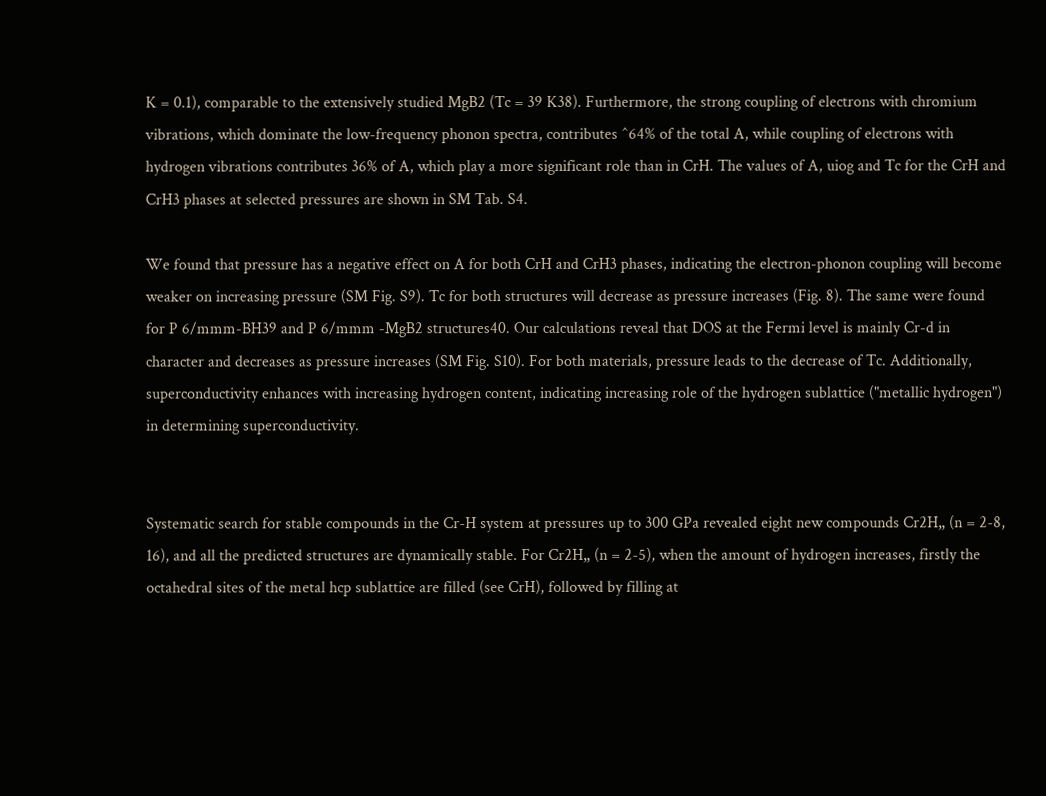K = 0.1), comparable to the extensively studied MgB2 (Tc = 39 K38). Furthermore, the strong coupling of electrons with chromium vibrations, which dominate the low-frequency phonon spectra, contributes ^64% of the total A, while coupling of electrons with hydrogen vibrations contributes 36% of A, which play a more significant role than in CrH. The values of A, uiog and Tc for the CrH and CrH3 phases at selected pressures are shown in SM Tab. S4.

We found that pressure has a negative effect on A for both CrH and CrH3 phases, indicating the electron-phonon coupling will become weaker on increasing pressure (SM Fig. S9). Tc for both structures will decrease as pressure increases (Fig. 8). The same were found for P 6/mmm-BH39 and P 6/mmm -MgB2 structures40. Our calculations reveal that DOS at the Fermi level is mainly Cr-d in character and decreases as pressure increases (SM Fig. S10). For both materials, pressure leads to the decrease of Tc. Additionally, superconductivity enhances with increasing hydrogen content, indicating increasing role of the hydrogen sublattice ("metallic hydrogen") in determining superconductivity.


Systematic search for stable compounds in the Cr-H system at pressures up to 300 GPa revealed eight new compounds Cr2H„ (n = 2-8, 16), and all the predicted structures are dynamically stable. For Cr2H„ (n = 2-5), when the amount of hydrogen increases, firstly the octahedral sites of the metal hcp sublattice are filled (see CrH), followed by filling at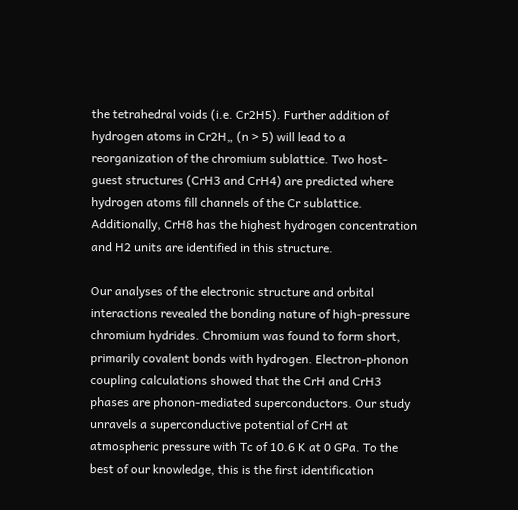the tetrahedral voids (i.e. Cr2H5). Further addition of hydrogen atoms in Cr2H„ (n > 5) will lead to a reorganization of the chromium sublattice. Two host-guest structures (CrH3 and CrH4) are predicted where hydrogen atoms fill channels of the Cr sublattice. Additionally, CrH8 has the highest hydrogen concentration and H2 units are identified in this structure.

Our analyses of the electronic structure and orbital interactions revealed the bonding nature of high-pressure chromium hydrides. Chromium was found to form short, primarily covalent bonds with hydrogen. Electron-phonon coupling calculations showed that the CrH and CrH3 phases are phonon-mediated superconductors. Our study unravels a superconductive potential of CrH at atmospheric pressure with Tc of 10.6 K at 0 GPa. To the best of our knowledge, this is the first identification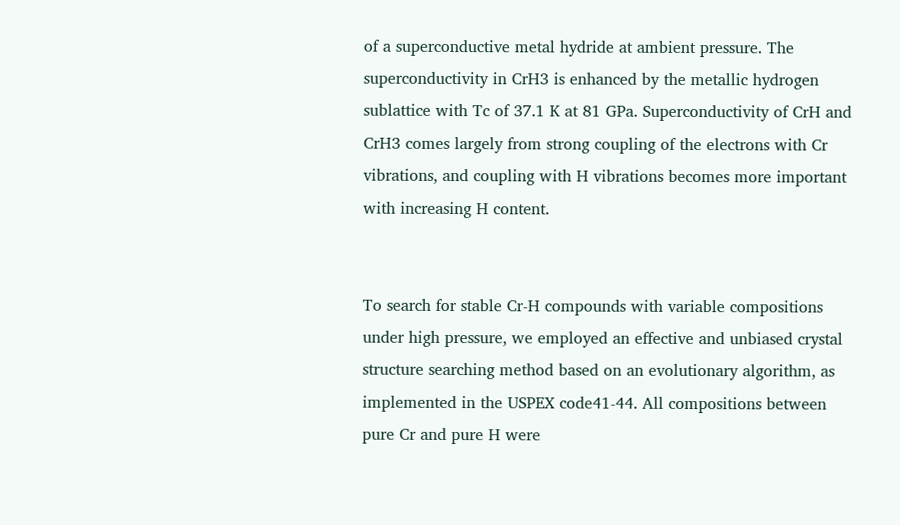of a superconductive metal hydride at ambient pressure. The superconductivity in CrH3 is enhanced by the metallic hydrogen sublattice with Tc of 37.1 K at 81 GPa. Superconductivity of CrH and CrH3 comes largely from strong coupling of the electrons with Cr vibrations, and coupling with H vibrations becomes more important with increasing H content.


To search for stable Cr-H compounds with variable compositions under high pressure, we employed an effective and unbiased crystal structure searching method based on an evolutionary algorithm, as implemented in the USPEX code41-44. All compositions between pure Cr and pure H were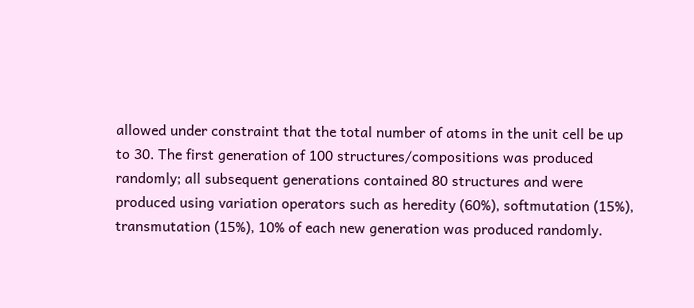allowed under constraint that the total number of atoms in the unit cell be up to 30. The first generation of 100 structures/compositions was produced randomly; all subsequent generations contained 80 structures and were produced using variation operators such as heredity (60%), softmutation (15%), transmutation (15%), 10% of each new generation was produced randomly.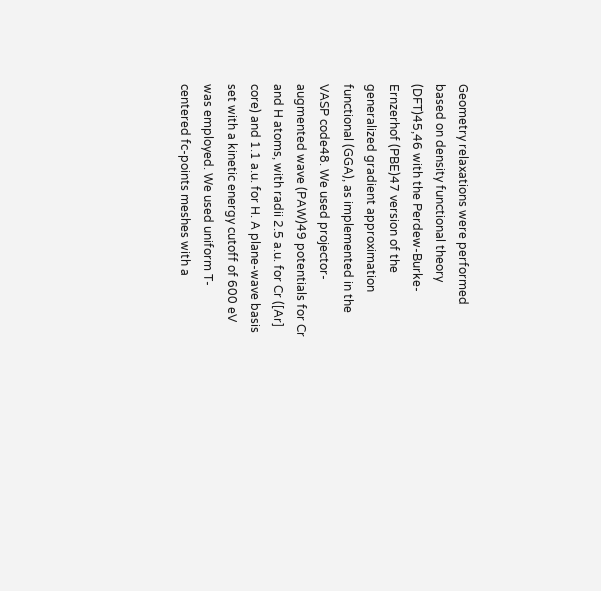Geometry relaxations were performed based on density functional theory (DFT)45,46 with the Perdew-Burke-Ernzerhof (PBE)47 version of the generalized gradient approximation functional (GGA), as implemented in the VASP code48. We used projector-augmented wave (PAW)49 potentials for Cr and H atoms, with radii 2.5 a.u. for Cr ([Ar] core) and 1.1 a.u. for H. A plane-wave basis set with a kinetic energy cutoff of 600 eV was employed. We used uniform T-centered fc-points meshes with a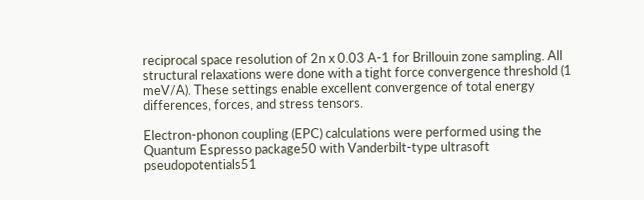reciprocal space resolution of 2n x 0.03 A-1 for Brillouin zone sampling. All structural relaxations were done with a tight force convergence threshold (1 meV/A). These settings enable excellent convergence of total energy differences, forces, and stress tensors.

Electron-phonon coupling (EPC) calculations were performed using the Quantum Espresso package50 with Vanderbilt-type ultrasoft pseudopotentials51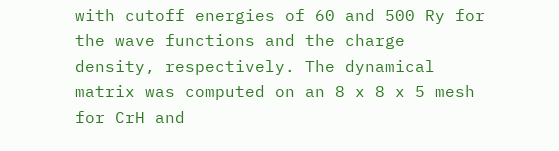with cutoff energies of 60 and 500 Ry for the wave functions and the charge density, respectively. The dynamical matrix was computed on an 8 x 8 x 5 mesh for CrH and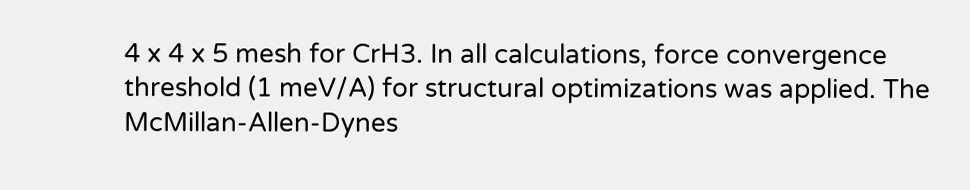4 x 4 x 5 mesh for CrH3. In all calculations, force convergence threshold (1 meV/A) for structural optimizations was applied. The McMillan-Allen-Dynes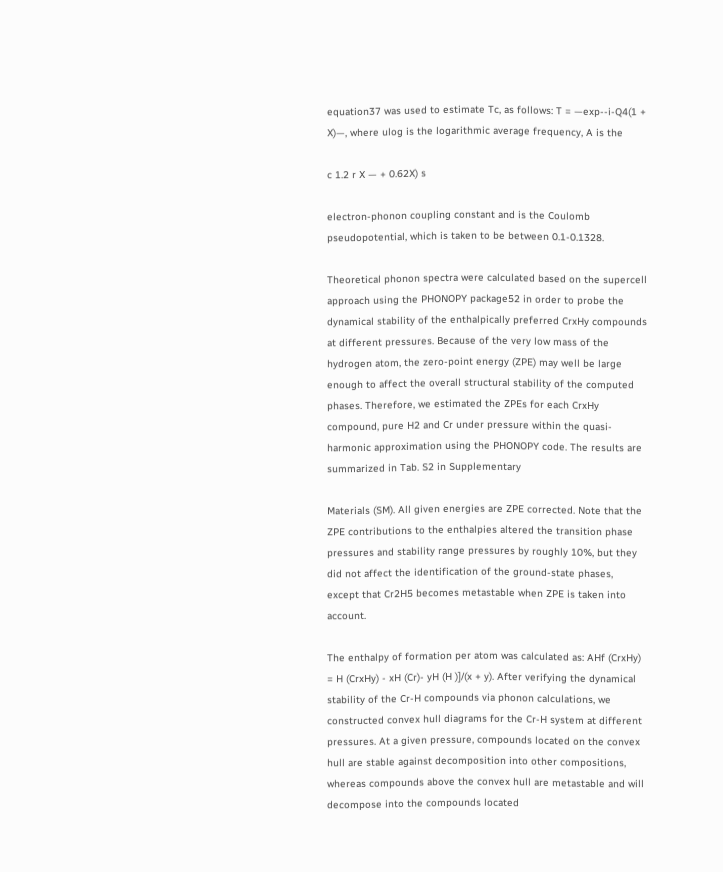equation37 was used to estimate Tc, as follows: T = —exp--i-Q4(1 + X)—, where ulog is the logarithmic average frequency, A is the

c 1.2 r X — + 0.62X) s

electron-phonon coupling constant and is the Coulomb pseudopotential, which is taken to be between 0.1-0.1328.

Theoretical phonon spectra were calculated based on the supercell approach using the PHONOPY package52 in order to probe the dynamical stability of the enthalpically preferred CrxHy compounds at different pressures. Because of the very low mass of the hydrogen atom, the zero-point energy (ZPE) may well be large enough to affect the overall structural stability of the computed phases. Therefore, we estimated the ZPEs for each CrxHy compound, pure H2 and Cr under pressure within the quasi-harmonic approximation using the PHONOPY code. The results are summarized in Tab. S2 in Supplementary

Materials (SM). All given energies are ZPE corrected. Note that the ZPE contributions to the enthalpies altered the transition phase pressures and stability range pressures by roughly 10%, but they did not affect the identification of the ground-state phases, except that Cr2H5 becomes metastable when ZPE is taken into account.

The enthalpy of formation per atom was calculated as: AHf (CrxHy) = H (CrxHy) - xH (Cr)- yH (H )]/(x + y). After verifying the dynamical stability of the Cr-H compounds via phonon calculations, we constructed convex hull diagrams for the Cr-H system at different pressures. At a given pressure, compounds located on the convex hull are stable against decomposition into other compositions, whereas compounds above the convex hull are metastable and will decompose into the compounds located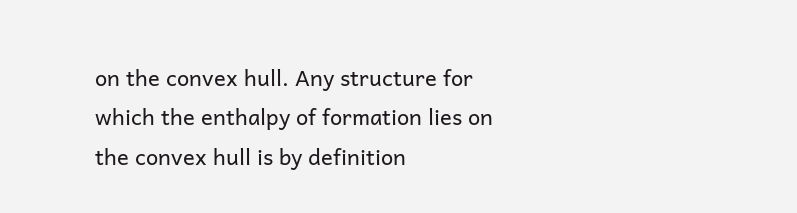on the convex hull. Any structure for which the enthalpy of formation lies on the convex hull is by definition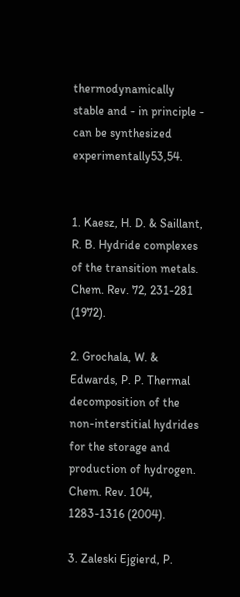thermodynamically stable and - in principle - can be synthesized experimentally53,54.


1. Kaesz, H. D. & Saillant, R. B. Hydride complexes of the transition metals. Chem. Rev. 72, 231-281 (1972).

2. Grochala, W. & Edwards, P. P. Thermal decomposition of the non-interstitial hydrides for the storage and production of hydrogen. Chem. Rev. 104, 1283-1316 (2004).

3. Zaleski Ejgierd, P.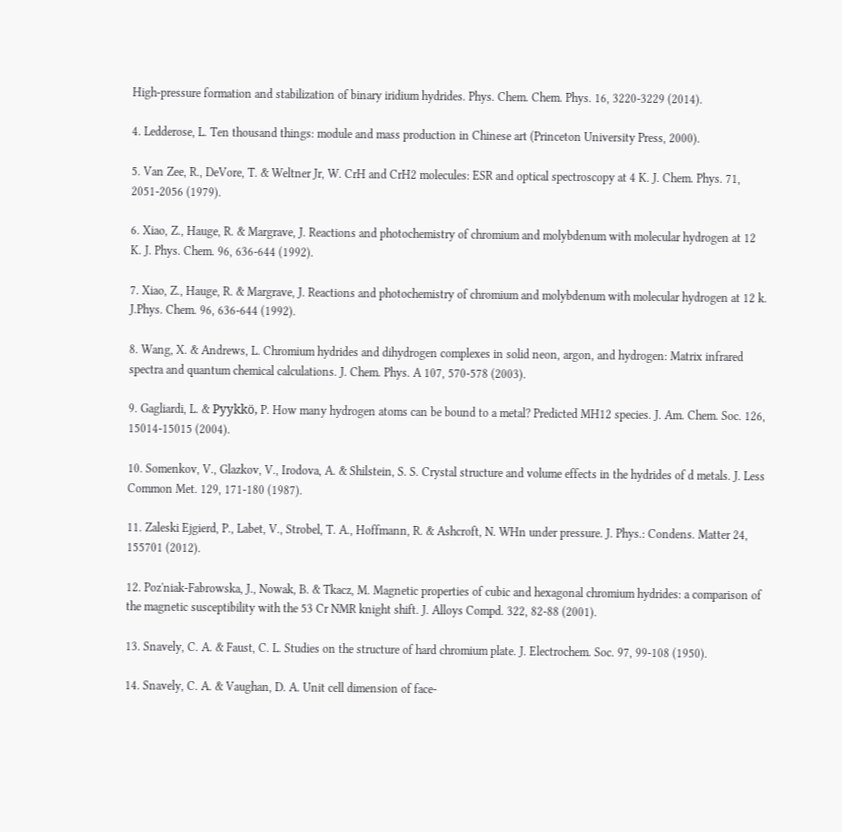High-pressure formation and stabilization of binary iridium hydrides. Phys. Chem. Chem. Phys. 16, 3220-3229 (2014).

4. Ledderose, L. Ten thousand things: module and mass production in Chinese art (Princeton University Press, 2000).

5. Van Zee, R., DeVore, T. & Weltner Jr, W. CrH and CrH2 molecules: ESR and optical spectroscopy at 4 K. J. Chem. Phys. 71, 2051-2056 (1979).

6. Xiao, Z., Hauge, R. & Margrave, J. Reactions and photochemistry of chromium and molybdenum with molecular hydrogen at 12 K. J. Phys. Chem. 96, 636-644 (1992).

7. Xiao, Z., Hauge, R. & Margrave, J. Reactions and photochemistry of chromium and molybdenum with molecular hydrogen at 12 k. J.Phys. Chem. 96, 636-644 (1992).

8. Wang, X. & Andrews, L. Chromium hydrides and dihydrogen complexes in solid neon, argon, and hydrogen: Matrix infrared spectra and quantum chemical calculations. J. Chem. Phys. A 107, 570-578 (2003).

9. Gagliardi, L. & Pyykkö, P. How many hydrogen atoms can be bound to a metal? Predicted MH12 species. J. Am. Chem. Soc. 126, 15014-15015 (2004).

10. Somenkov, V., Glazkov, V., Irodova, A. & Shilstein, S. S. Crystal structure and volume effects in the hydrides of d metals. J. Less Common Met. 129, 171-180 (1987).

11. Zaleski Ejgierd, P., Labet, V., Strobel, T. A., Hoffmann, R. & Ashcroft, N. WHn under pressure. J. Phys.: Condens. Matter 24, 155701 (2012).

12. Poz'niak-Fabrowska, J., Nowak, B. & Tkacz, M. Magnetic properties of cubic and hexagonal chromium hydrides: a comparison of the magnetic susceptibility with the 53 Cr NMR knight shift. J. Alloys Compd. 322, 82-88 (2001).

13. Snavely, C. A. & Faust, C. L. Studies on the structure of hard chromium plate. J. Electrochem. Soc. 97, 99-108 (1950).

14. Snavely, C. A. & Vaughan, D. A. Unit cell dimension of face-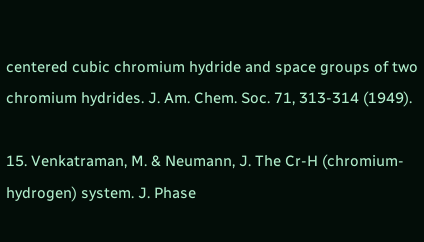centered cubic chromium hydride and space groups of two chromium hydrides. J. Am. Chem. Soc. 71, 313-314 (1949).

15. Venkatraman, M. & Neumann, J. The Cr-H (chromium-hydrogen) system. J. Phase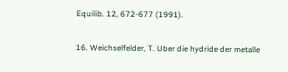Equilib. 12, 672-677 (1991).

16. Weichselfelder, T. Uber die hydride der metalle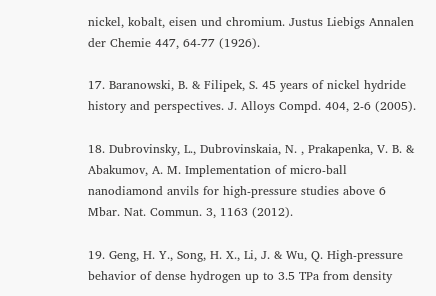nickel, kobalt, eisen und chromium. Justus Liebigs Annalen der Chemie 447, 64-77 (1926).

17. Baranowski, B. & Filipek, S. 45 years of nickel hydride history and perspectives. J. Alloys Compd. 404, 2-6 (2005).

18. Dubrovinsky, L., Dubrovinskaia, N. , Prakapenka, V. B. & Abakumov, A. M. Implementation of micro-ball nanodiamond anvils for high-pressure studies above 6 Mbar. Nat. Commun. 3, 1163 (2012).

19. Geng, H. Y., Song, H. X., Li, J. & Wu, Q. High-pressure behavior of dense hydrogen up to 3.5 TPa from density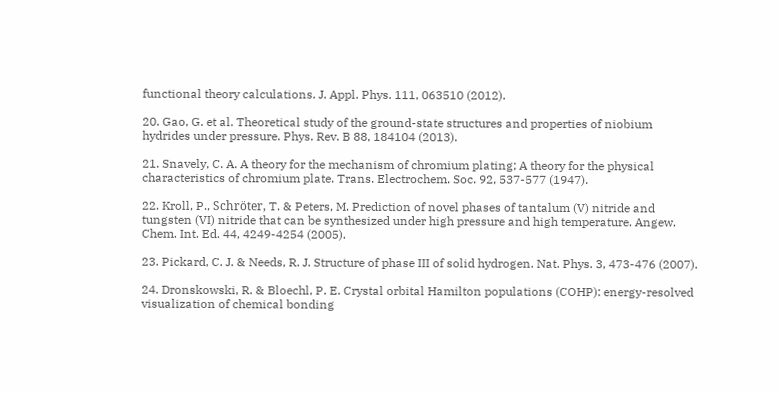functional theory calculations. J. Appl. Phys. 111, 063510 (2012).

20. Gao, G. et al. Theoretical study of the ground-state structures and properties of niobium hydrides under pressure. Phys. Rev. B 88, 184104 (2013).

21. Snavely, C. A. A theory for the mechanism of chromium plating; A theory for the physical characteristics of chromium plate. Trans. Electrochem. Soc. 92, 537-577 (1947).

22. Kroll, P., Schröter, T. & Peters, M. Prediction of novel phases of tantalum (V) nitride and tungsten (VI) nitride that can be synthesized under high pressure and high temperature. Angew. Chem. Int. Ed. 44, 4249-4254 (2005).

23. Pickard, C. J. & Needs, R. J. Structure of phase III of solid hydrogen. Nat. Phys. 3, 473-476 (2007).

24. Dronskowski, R. & Bloechl, P. E. Crystal orbital Hamilton populations (COHP): energy-resolved visualization of chemical bonding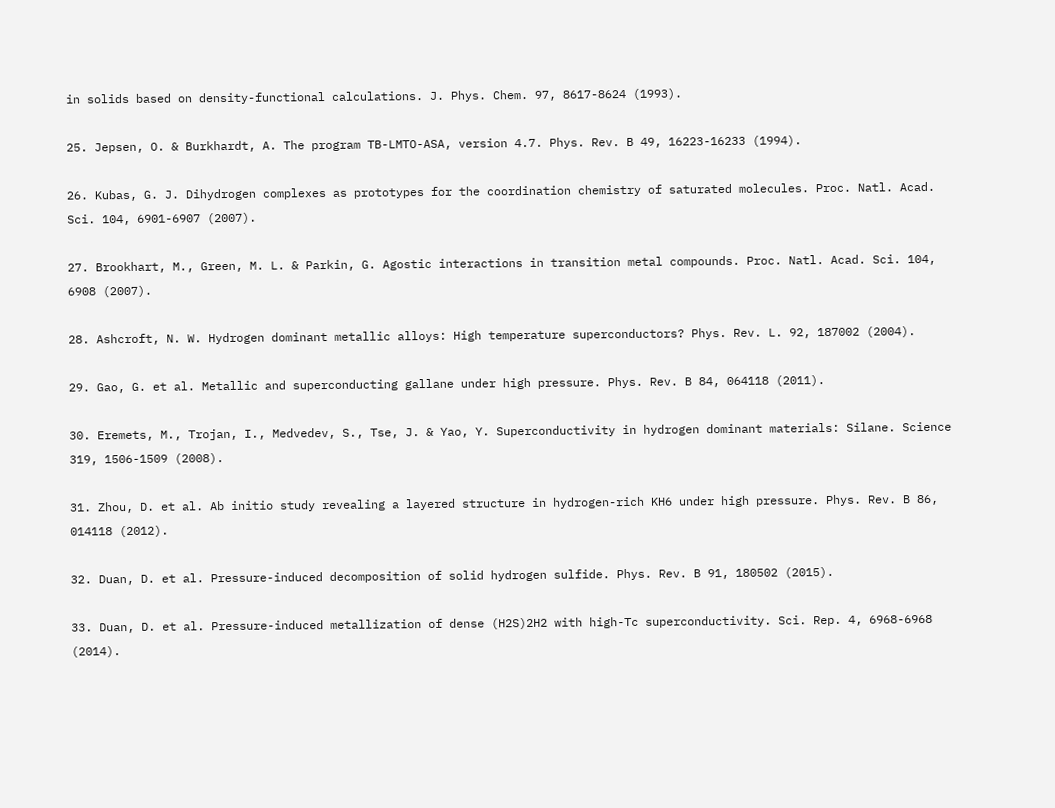in solids based on density-functional calculations. J. Phys. Chem. 97, 8617-8624 (1993).

25. Jepsen, O. & Burkhardt, A. The program TB-LMTO-ASA, version 4.7. Phys. Rev. B 49, 16223-16233 (1994).

26. Kubas, G. J. Dihydrogen complexes as prototypes for the coordination chemistry of saturated molecules. Proc. Natl. Acad. Sci. 104, 6901-6907 (2007).

27. Brookhart, M., Green, M. L. & Parkin, G. Agostic interactions in transition metal compounds. Proc. Natl. Acad. Sci. 104, 6908 (2007).

28. Ashcroft, N. W. Hydrogen dominant metallic alloys: High temperature superconductors? Phys. Rev. L. 92, 187002 (2004).

29. Gao, G. et al. Metallic and superconducting gallane under high pressure. Phys. Rev. B 84, 064118 (2011).

30. Eremets, M., Trojan, I., Medvedev, S., Tse, J. & Yao, Y. Superconductivity in hydrogen dominant materials: Silane. Science 319, 1506-1509 (2008).

31. Zhou, D. et al. Ab initio study revealing a layered structure in hydrogen-rich KH6 under high pressure. Phys. Rev. B 86, 014118 (2012).

32. Duan, D. et al. Pressure-induced decomposition of solid hydrogen sulfide. Phys. Rev. B 91, 180502 (2015).

33. Duan, D. et al. Pressure-induced metallization of dense (H2S)2H2 with high-Tc superconductivity. Sci. Rep. 4, 6968-6968 (2014).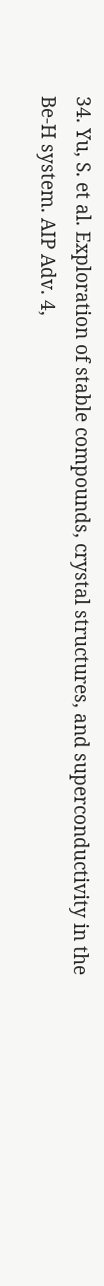34. Yu, S. et al. Exploration of stable compounds, crystal structures, and superconductivity in the Be-H system. AIP Adv. 4,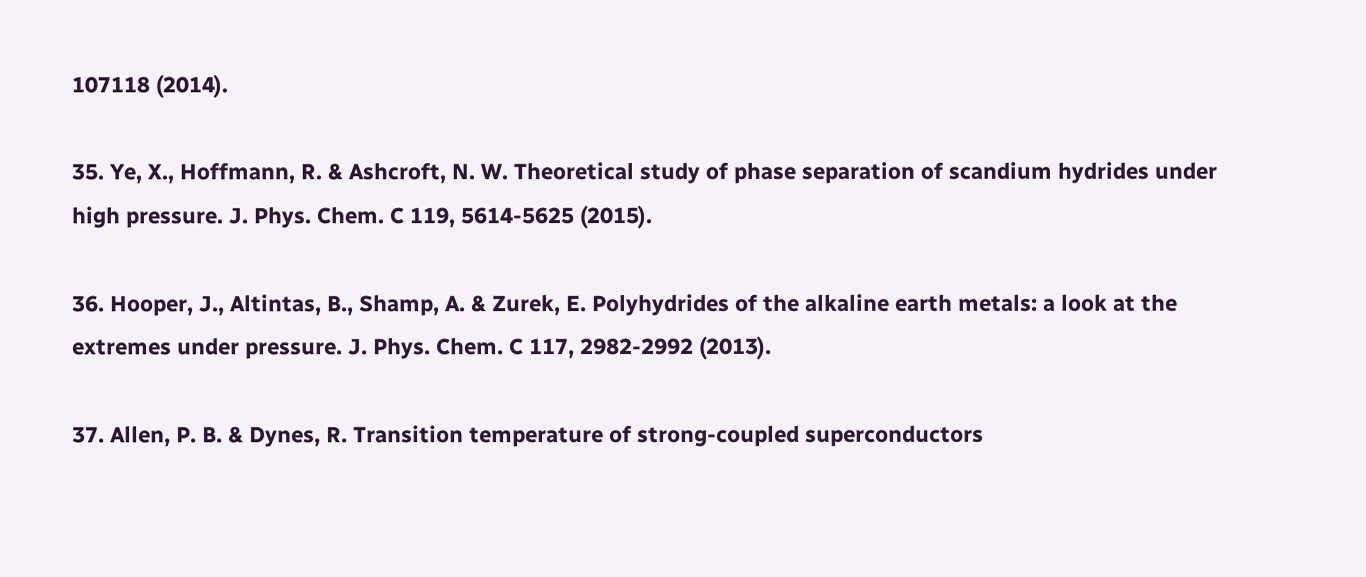107118 (2014).

35. Ye, X., Hoffmann, R. & Ashcroft, N. W. Theoretical study of phase separation of scandium hydrides under high pressure. J. Phys. Chem. C 119, 5614-5625 (2015).

36. Hooper, J., Altintas, B., Shamp, A. & Zurek, E. Polyhydrides of the alkaline earth metals: a look at the extremes under pressure. J. Phys. Chem. C 117, 2982-2992 (2013).

37. Allen, P. B. & Dynes, R. Transition temperature of strong-coupled superconductors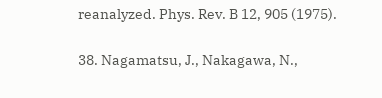reanalyzed. Phys. Rev. B 12, 905 (1975).

38. Nagamatsu, J., Nakagawa, N.,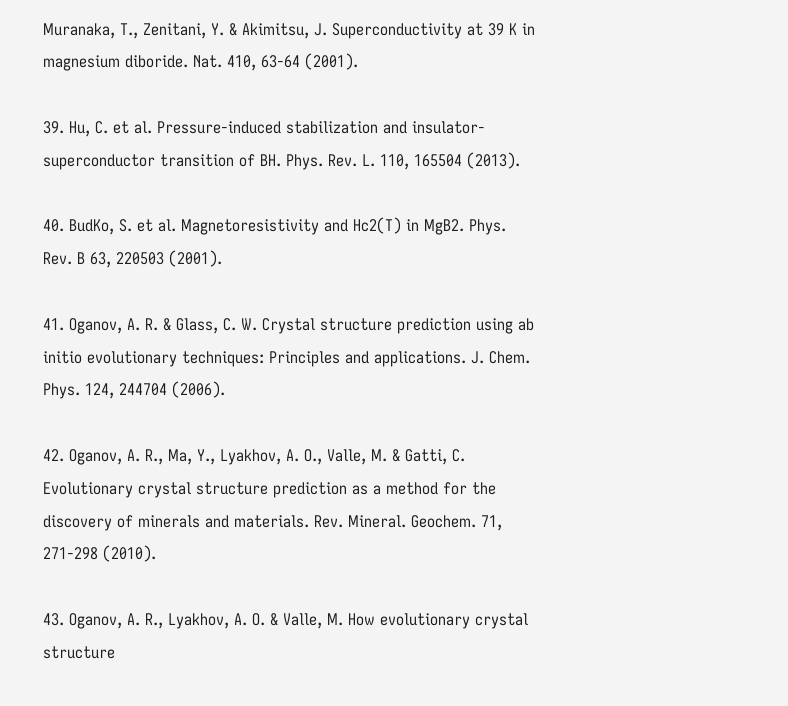Muranaka, T., Zenitani, Y. & Akimitsu, J. Superconductivity at 39 K in magnesium diboride. Nat. 410, 63-64 (2001).

39. Hu, C. et al. Pressure-induced stabilization and insulator-superconductor transition of BH. Phys. Rev. L. 110, 165504 (2013).

40. BudKo, S. et al. Magnetoresistivity and Hc2(T) in MgB2. Phys. Rev. B 63, 220503 (2001).

41. Oganov, A. R. & Glass, C. W. Crystal structure prediction using ab initio evolutionary techniques: Principles and applications. J. Chem. Phys. 124, 244704 (2006).

42. Oganov, A. R., Ma, Y., Lyakhov, A. O., Valle, M. & Gatti, C. Evolutionary crystal structure prediction as a method for the discovery of minerals and materials. Rev. Mineral. Geochem. 71, 271-298 (2010).

43. Oganov, A. R., Lyakhov, A. O. & Valle, M. How evolutionary crystal structure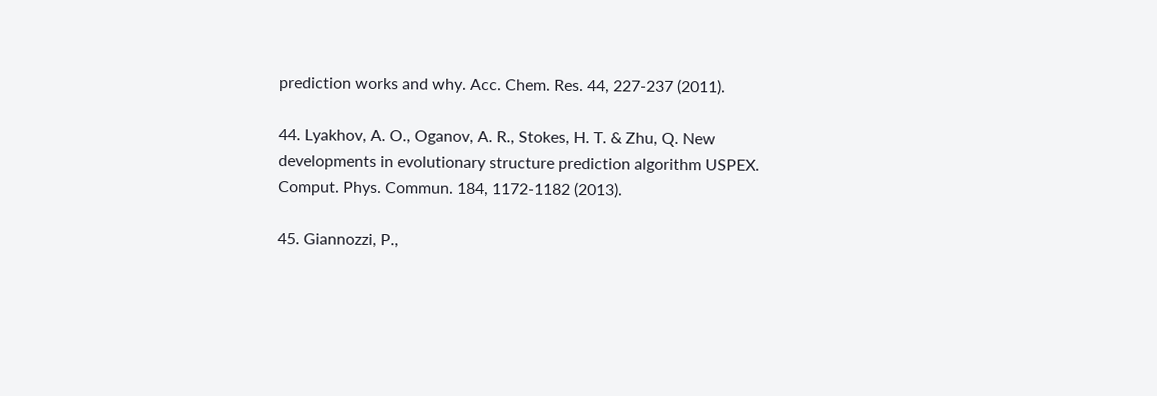prediction works and why. Acc. Chem. Res. 44, 227-237 (2011).

44. Lyakhov, A. O., Oganov, A. R., Stokes, H. T. & Zhu, Q. New developments in evolutionary structure prediction algorithm USPEX. Comput. Phys. Commun. 184, 1172-1182 (2013).

45. Giannozzi, P.,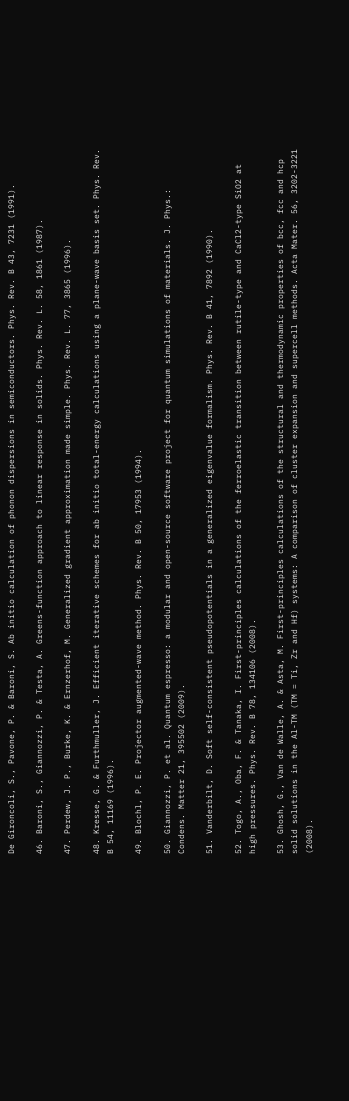De Gironcoli, S., Pavone, P. & Baroni, S. Ab initio calculation of phonon dispersions in semiconductors. Phys. Rev. B 43, 7231 (1991).

46. Baroni, S., Giannozzi, P. & Testa, A. Greens-function approach to linear response in solids. Phys. Rev. L. 58, 1861 (1987).

47. Perdew, J. P., Burke, K. & Ernzerhof, M. Generalized gradient approximation made simple. Phys. Rev. L. 77, 3865 (1996).

48. Kresse, G. & Furthmuller, J. Efficient iterative schemes for ab initio total-energy calculations using a plane-wave basis set. Phys. Rev. B 54, 11169 (1996).

49. Blochl, P. E. Projector augmented-wave method. Phys. Rev. B 50, 17953 (1994).

50. Giannozzi, P. et al. Quantum espresso: a modular and open-source software project for quantum simulations of materials. J. Phys.: Condens. Matter 21, 395502 (2009).

51. Vanderbilt, D. Soft self-consistent pseudopotentials in a generalized eigenvalue formalism. Phys. Rev. B 41, 7892 (1990).

52. Togo, A., Oba, F. & Tanaka, I. First-principles calculations of the ferroelastic transition between rutile-type and CaCl2-type SiO2 at high pressures. Phys. Rev. B 78, 134106 (2008).

53. Ghosh, G., Van de Walle, A. & Asta, M. First-principles calculations of the structural and thermodynamic properties of bcc, fcc and hcp solid solutions in the Al-TM (TM = Ti, Zr and Hf) systems: A comparison of cluster expansion and supercell methods. Acta Mater. 56, 3202-3221 (2008).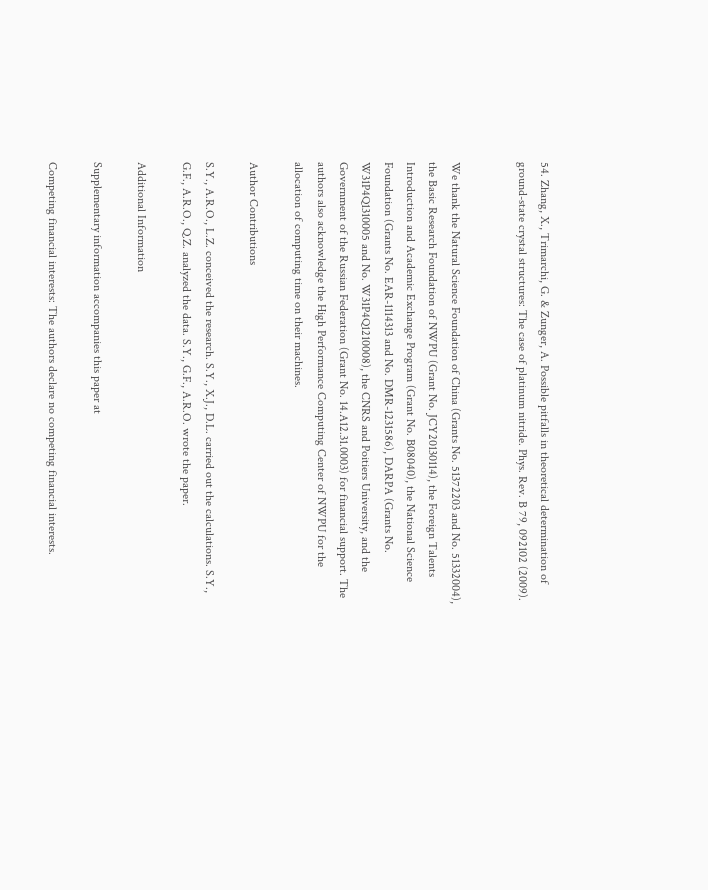54. Zhang, X., Trimarchi, G. & Zunger, A. Possible pitfalls in theoretical determination of ground-state crystal structures: The case of platinum nitride. Phys. Rev. B 79, 092102 (2009).


We thank the Natural Science Foundation of China (Grants No. 51372203 and No. 51332004), the Basic Research Foundation of NWPU (Grant No. JCY20130114), the Foreign Talents Introduction and Academic Exchange Program (Grant No. B08040), the National Science Foundation (Grants No. EAR-1114313 and No. DMR-1231586), DARPA (Grants No. W31P4Q1310005 and No. W31P4Q1210008), the CNRS and Poitiers University, and the Government of the Russian Federation (Grant No. 14.A12.31.0003) for financial support. The authors also acknowledge the High Performance Computing Center of NWPU for the allocation of computing time on their machines.

Author Contributions

S.Y., A.R.O., L.Z. conceived the research. S.Y., X.J., D.L. carried out the calculations. S.Y., G.F., A.R.O., Q.Z. analyzed the data. S.Y., G.F., A.R.O. wrote the paper.

Additional Information

Supplementary information accompanies this paper at

Competing financial interests: The authors declare no competing financial interests.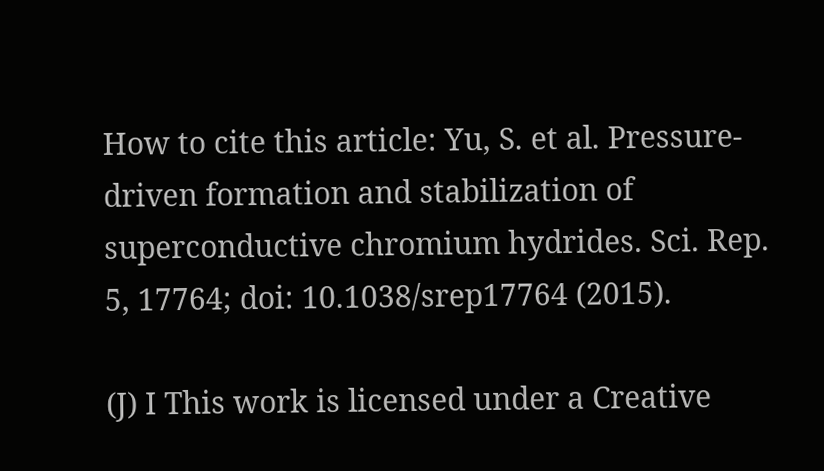How to cite this article: Yu, S. et al. Pressure-driven formation and stabilization of superconductive chromium hydrides. Sci. Rep. 5, 17764; doi: 10.1038/srep17764 (2015).

(J) I This work is licensed under a Creative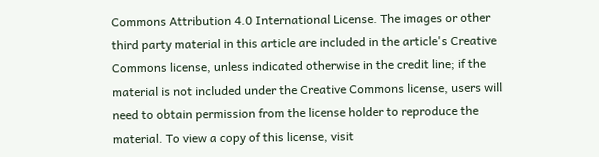Commons Attribution 4.0 International License. The images or other third party material in this article are included in the article's Creative Commons license, unless indicated otherwise in the credit line; if the material is not included under the Creative Commons license, users will need to obtain permission from the license holder to reproduce the material. To view a copy of this license, visit